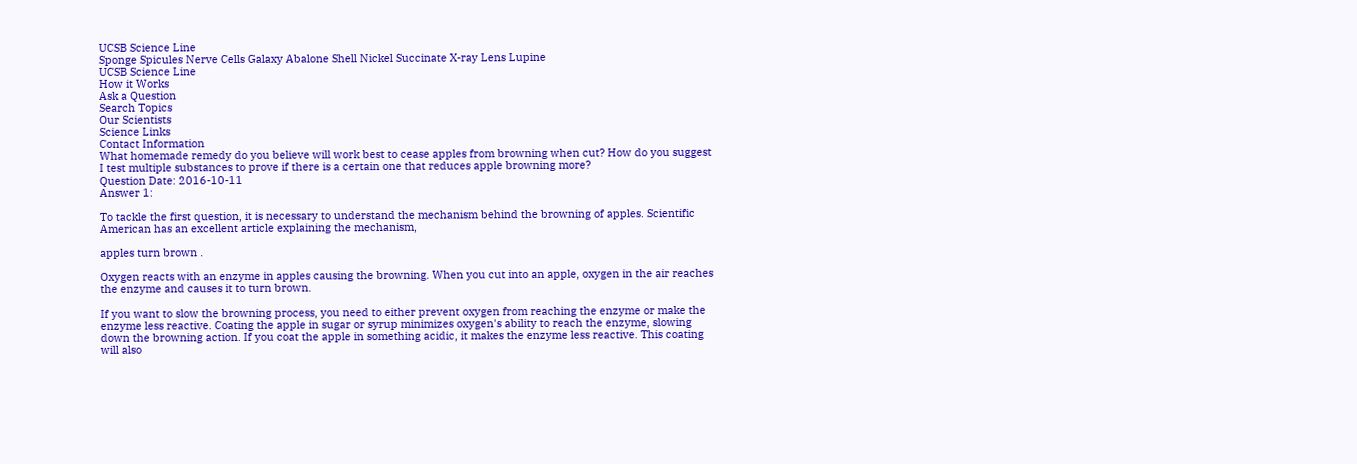UCSB Science Line
Sponge Spicules Nerve Cells Galaxy Abalone Shell Nickel Succinate X-ray Lens Lupine
UCSB Science Line
How it Works
Ask a Question
Search Topics
Our Scientists
Science Links
Contact Information
What homemade remedy do you believe will work best to cease apples from browning when cut? How do you suggest I test multiple substances to prove if there is a certain one that reduces apple browning more?
Question Date: 2016-10-11
Answer 1:

To tackle the first question, it is necessary to understand the mechanism behind the browning of apples. Scientific American has an excellent article explaining the mechanism,

apples turn brown .

Oxygen reacts with an enzyme in apples causing the browning. When you cut into an apple, oxygen in the air reaches the enzyme and causes it to turn brown.

If you want to slow the browning process, you need to either prevent oxygen from reaching the enzyme or make the enzyme less reactive. Coating the apple in sugar or syrup minimizes oxygen's ability to reach the enzyme, slowing down the browning action. If you coat the apple in something acidic, it makes the enzyme less reactive. This coating will also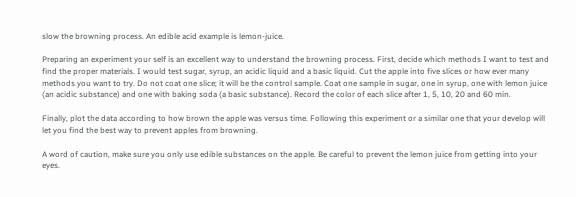slow the browning process. An edible acid example is lemon-juice.

Preparing an experiment your self is an excellent way to understand the browning process. First, decide which methods I want to test and find the proper materials. I would test sugar, syrup, an acidic liquid and a basic liquid. Cut the apple into five slices or how ever many methods you want to try. Do not coat one slice; it will be the control sample. Coat one sample in sugar, one in syrup, one with lemon juice (an acidic substance) and one with baking soda (a basic substance). Record the color of each slice after 1, 5, 10, 20 and 60 min.

Finally, plot the data according to how brown the apple was versus time. Following this experiment or a similar one that your develop will let you find the best way to prevent apples from browning.

A word of caution, make sure you only use edible substances on the apple. Be careful to prevent the lemon juice from getting into your eyes.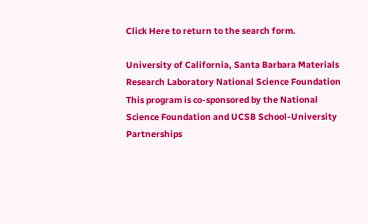Click Here to return to the search form.

University of California, Santa Barbara Materials Research Laboratory National Science Foundation
This program is co-sponsored by the National Science Foundation and UCSB School-University Partnerships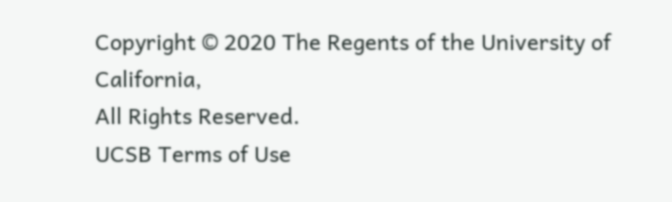Copyright © 2020 The Regents of the University of California,
All Rights Reserved.
UCSB Terms of Use